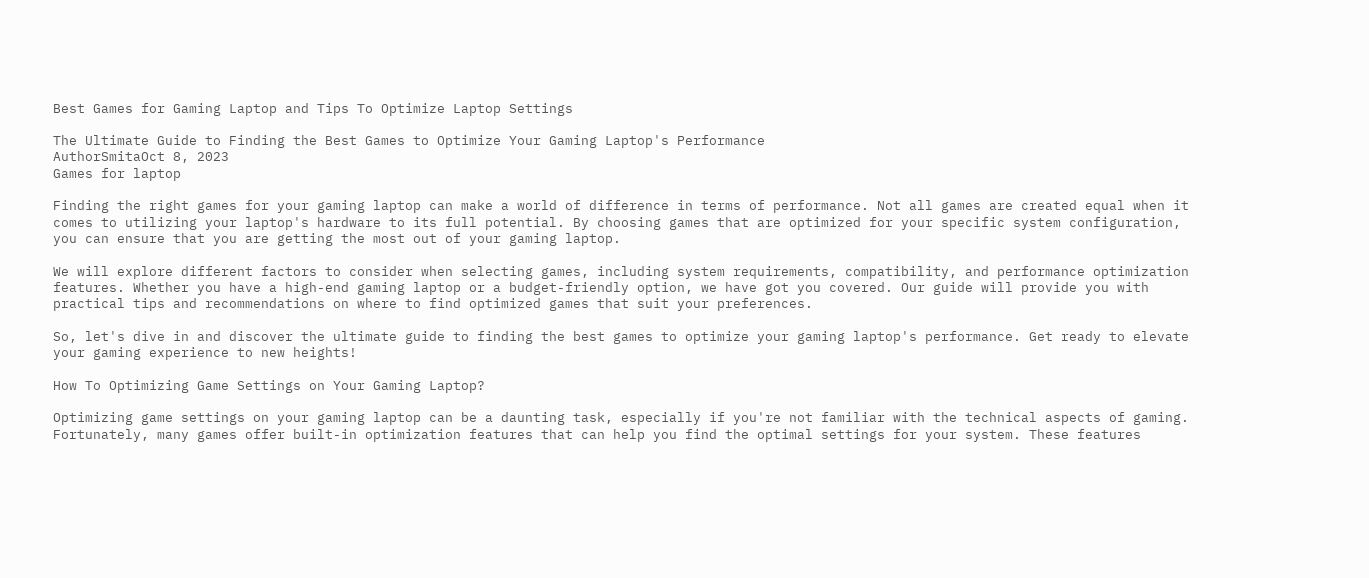Best Games for Gaming Laptop and Tips To Optimize Laptop Settings

The Ultimate Guide to Finding the Best Games to Optimize Your Gaming Laptop's Performance
AuthorSmitaOct 8, 2023
Games for laptop

Finding the right games for your gaming laptop can make a world of difference in terms of performance. Not all games are created equal when it comes to utilizing your laptop's hardware to its full potential. By choosing games that are optimized for your specific system configuration, you can ensure that you are getting the most out of your gaming laptop.

We will explore different factors to consider when selecting games, including system requirements, compatibility, and performance optimization features. Whether you have a high-end gaming laptop or a budget-friendly option, we have got you covered. Our guide will provide you with practical tips and recommendations on where to find optimized games that suit your preferences.

So, let's dive in and discover the ultimate guide to finding the best games to optimize your gaming laptop's performance. Get ready to elevate your gaming experience to new heights!

How To Optimizing Game Settings on Your Gaming Laptop?

Optimizing game settings on your gaming laptop can be a daunting task, especially if you're not familiar with the technical aspects of gaming. Fortunately, many games offer built-in optimization features that can help you find the optimal settings for your system. These features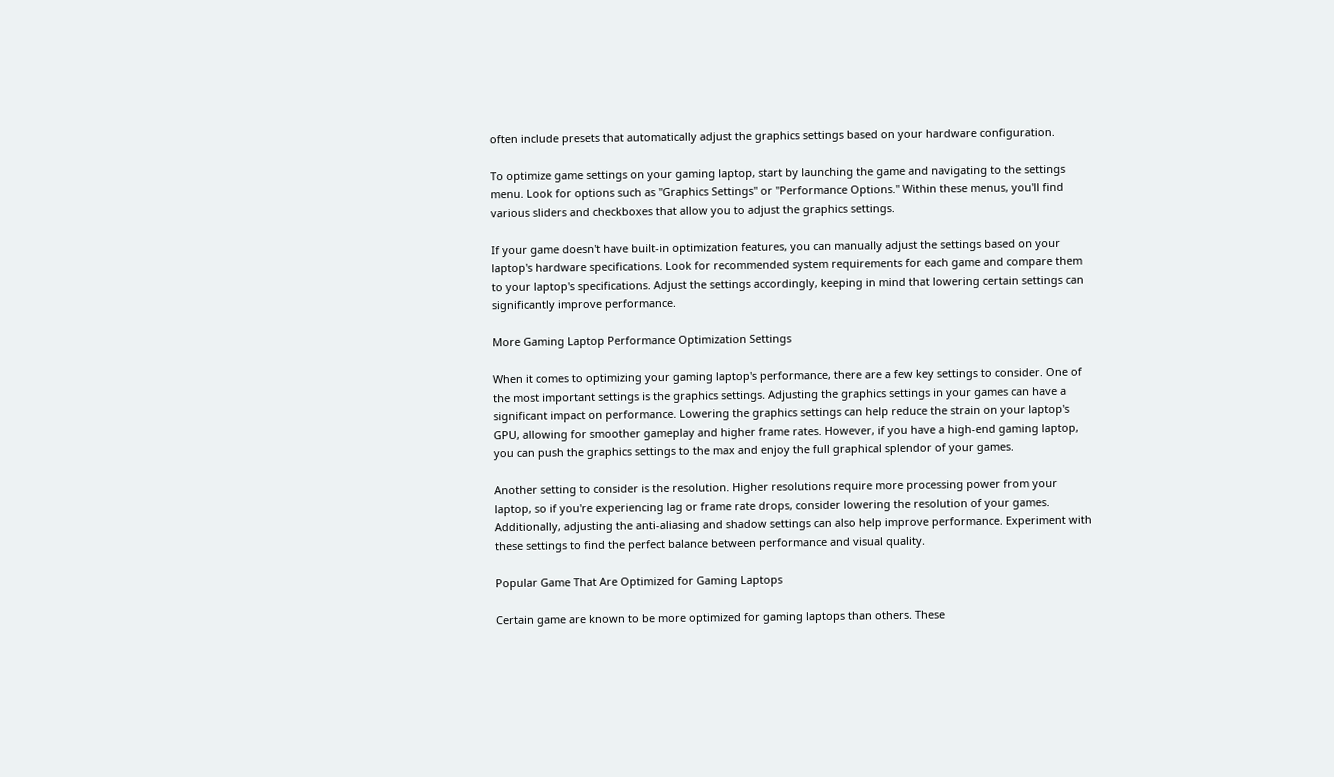often include presets that automatically adjust the graphics settings based on your hardware configuration.

To optimize game settings on your gaming laptop, start by launching the game and navigating to the settings menu. Look for options such as "Graphics Settings" or "Performance Options." Within these menus, you'll find various sliders and checkboxes that allow you to adjust the graphics settings.

If your game doesn't have built-in optimization features, you can manually adjust the settings based on your laptop's hardware specifications. Look for recommended system requirements for each game and compare them to your laptop's specifications. Adjust the settings accordingly, keeping in mind that lowering certain settings can significantly improve performance.

More Gaming Laptop Performance Optimization Settings

When it comes to optimizing your gaming laptop's performance, there are a few key settings to consider. One of the most important settings is the graphics settings. Adjusting the graphics settings in your games can have a significant impact on performance. Lowering the graphics settings can help reduce the strain on your laptop's GPU, allowing for smoother gameplay and higher frame rates. However, if you have a high-end gaming laptop, you can push the graphics settings to the max and enjoy the full graphical splendor of your games.

Another setting to consider is the resolution. Higher resolutions require more processing power from your laptop, so if you're experiencing lag or frame rate drops, consider lowering the resolution of your games. Additionally, adjusting the anti-aliasing and shadow settings can also help improve performance. Experiment with these settings to find the perfect balance between performance and visual quality.

Popular Game That Are Optimized for Gaming Laptops

Certain game are known to be more optimized for gaming laptops than others. These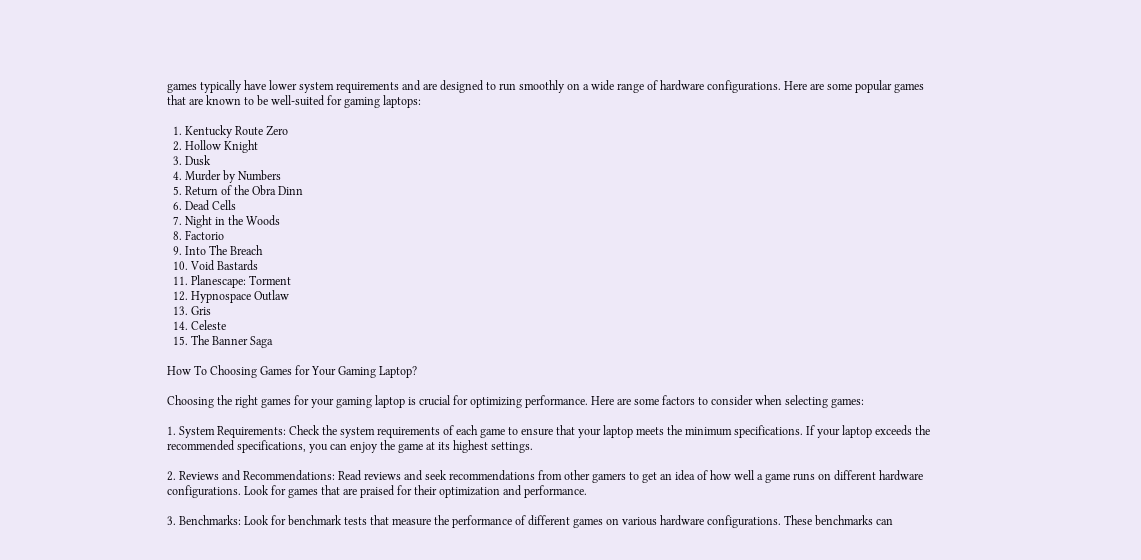games typically have lower system requirements and are designed to run smoothly on a wide range of hardware configurations. Here are some popular games that are known to be well-suited for gaming laptops:

  1. Kentucky Route Zero
  2. Hollow Knight
  3. Dusk
  4. Murder by Numbers
  5. Return of the Obra Dinn
  6. Dead Cells
  7. Night in the Woods
  8. Factorio
  9. Into The Breach
  10. Void Bastards
  11. Planescape: Torment
  12. Hypnospace Outlaw
  13. Gris
  14. Celeste
  15. The Banner Saga

How To Choosing Games for Your Gaming Laptop?

Choosing the right games for your gaming laptop is crucial for optimizing performance. Here are some factors to consider when selecting games:

1. System Requirements: Check the system requirements of each game to ensure that your laptop meets the minimum specifications. If your laptop exceeds the recommended specifications, you can enjoy the game at its highest settings.

2. Reviews and Recommendations: Read reviews and seek recommendations from other gamers to get an idea of how well a game runs on different hardware configurations. Look for games that are praised for their optimization and performance.

3. Benchmarks: Look for benchmark tests that measure the performance of different games on various hardware configurations. These benchmarks can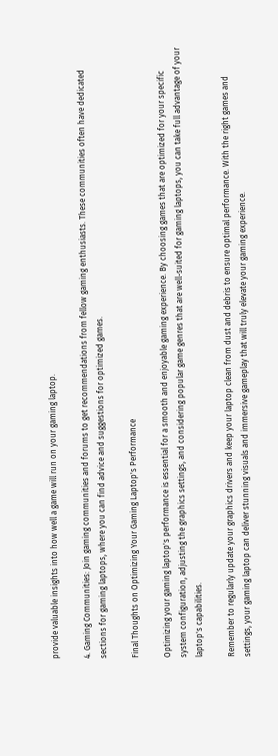provide valuable insights into how well a game will run on your gaming laptop.

4. Gaming Communities: Join gaming communities and forums to get recommendations from fellow gaming enthusiasts. These communities often have dedicated sections for gaming laptops, where you can find advice and suggestions for optimized games.

Final Thoughts on Optimizing Your Gaming Laptop's Performance

Optimizing your gaming laptop's performance is essential for a smooth and enjoyable gaming experience. By choosing games that are optimized for your specific system configuration, adjusting the graphics settings, and considering popular game genres that are well-suited for gaming laptops, you can take full advantage of your laptop's capabilities.

Remember to regularly update your graphics drivers and keep your laptop clean from dust and debris to ensure optimal performance. With the right games and settings, your gaming laptop can deliver stunning visuals and immersive gameplay that will truly elevate your gaming experience.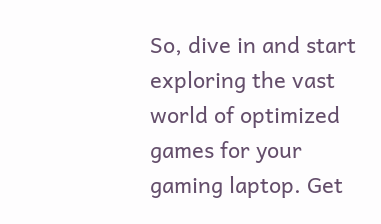So, dive in and start exploring the vast world of optimized games for your gaming laptop. Get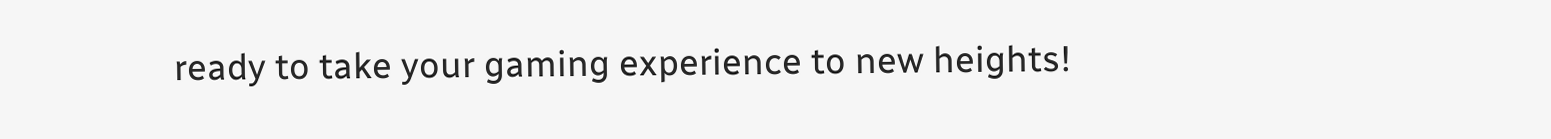ready to take your gaming experience to new heights!